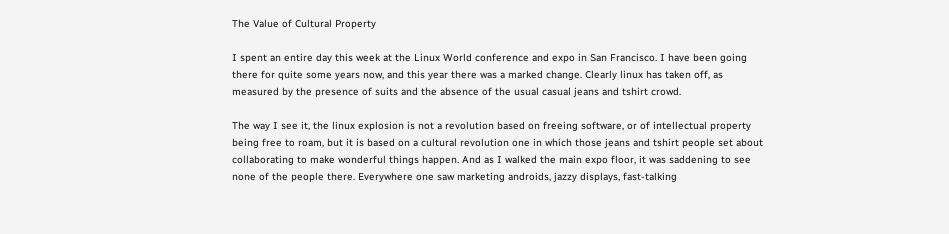The Value of Cultural Property

I spent an entire day this week at the Linux World conference and expo in San Francisco. I have been going there for quite some years now, and this year there was a marked change. Clearly linux has taken off, as measured by the presence of suits and the absence of the usual casual jeans and tshirt crowd.

The way I see it, the linux explosion is not a revolution based on freeing software, or of intellectual property being free to roam, but it is based on a cultural revolution one in which those jeans and tshirt people set about collaborating to make wonderful things happen. And as I walked the main expo floor, it was saddening to see none of the people there. Everywhere one saw marketing androids, jazzy displays, fast-talking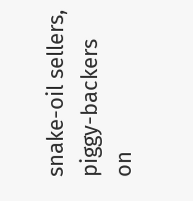snake-oil sellers, piggy-backers on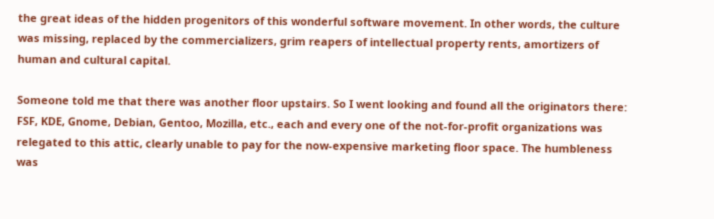the great ideas of the hidden progenitors of this wonderful software movement. In other words, the culture was missing, replaced by the commercializers, grim reapers of intellectual property rents, amortizers of human and cultural capital.

Someone told me that there was another floor upstairs. So I went looking and found all the originators there: FSF, KDE, Gnome, Debian, Gentoo, Mozilla, etc., each and every one of the not-for-profit organizations was relegated to this attic, clearly unable to pay for the now-expensive marketing floor space. The humbleness was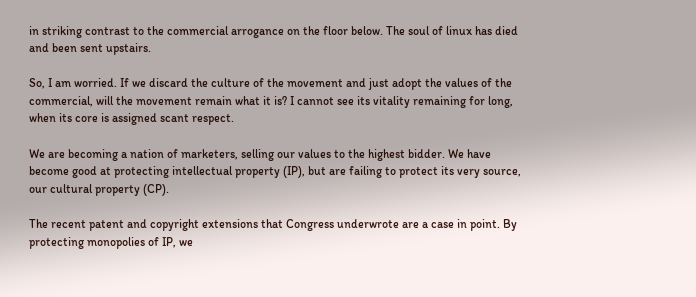in striking contrast to the commercial arrogance on the floor below. The soul of linux has died and been sent upstairs.

So, I am worried. If we discard the culture of the movement and just adopt the values of the commercial, will the movement remain what it is? I cannot see its vitality remaining for long, when its core is assigned scant respect.

We are becoming a nation of marketers, selling our values to the highest bidder. We have become good at protecting intellectual property (IP), but are failing to protect its very source, our cultural property (CP).

The recent patent and copyright extensions that Congress underwrote are a case in point. By protecting monopolies of IP, we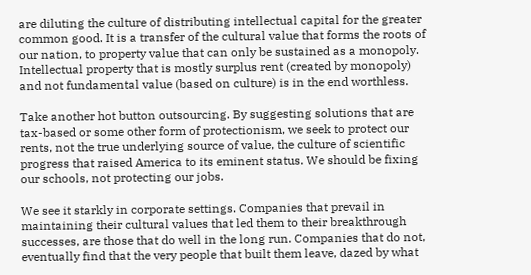are diluting the culture of distributing intellectual capital for the greater common good. It is a transfer of the cultural value that forms the roots of our nation, to property value that can only be sustained as a monopoly. Intellectual property that is mostly surplus rent (created by monopoly) and not fundamental value (based on culture) is in the end worthless.

Take another hot button outsourcing. By suggesting solutions that are tax-based or some other form of protectionism, we seek to protect our rents, not the true underlying source of value, the culture of scientific progress that raised America to its eminent status. We should be fixing our schools, not protecting our jobs.

We see it starkly in corporate settings. Companies that prevail in maintaining their cultural values that led them to their breakthrough successes, are those that do well in the long run. Companies that do not, eventually find that the very people that built them leave, dazed by what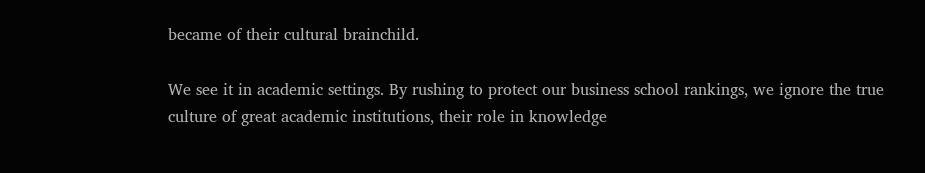became of their cultural brainchild.

We see it in academic settings. By rushing to protect our business school rankings, we ignore the true culture of great academic institutions, their role in knowledge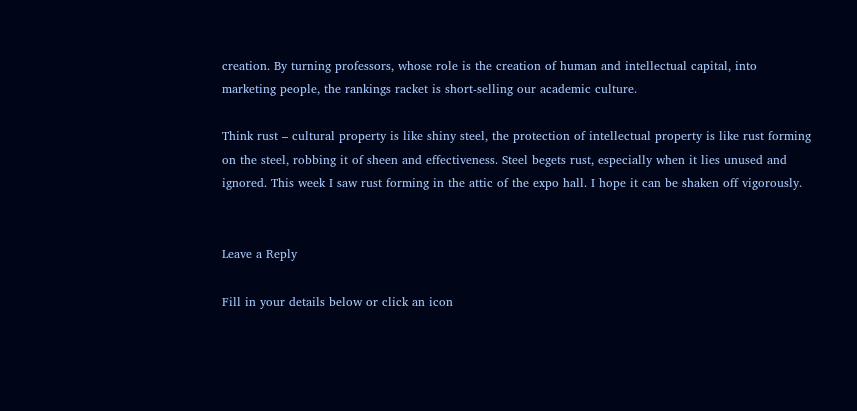creation. By turning professors, whose role is the creation of human and intellectual capital, into marketing people, the rankings racket is short-selling our academic culture.

Think rust – cultural property is like shiny steel, the protection of intellectual property is like rust forming on the steel, robbing it of sheen and effectiveness. Steel begets rust, especially when it lies unused and ignored. This week I saw rust forming in the attic of the expo hall. I hope it can be shaken off vigorously.


Leave a Reply

Fill in your details below or click an icon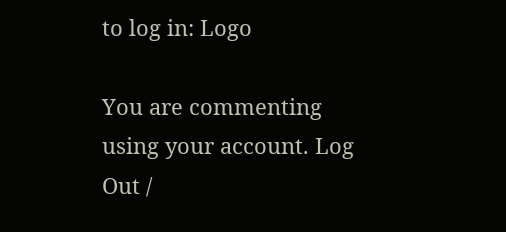to log in: Logo

You are commenting using your account. Log Out /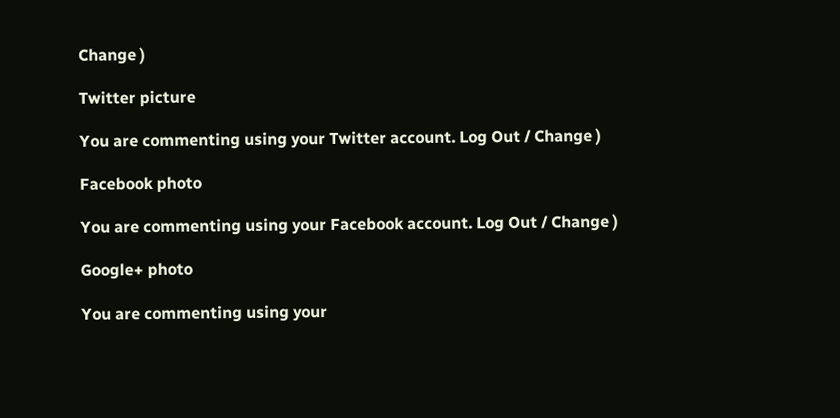Change )

Twitter picture

You are commenting using your Twitter account. Log Out / Change )

Facebook photo

You are commenting using your Facebook account. Log Out / Change )

Google+ photo

You are commenting using your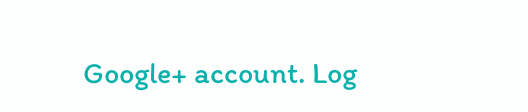Google+ account. Log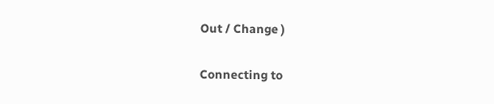Out / Change )

Connecting to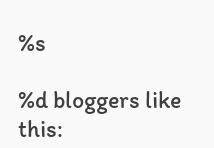%s

%d bloggers like this: